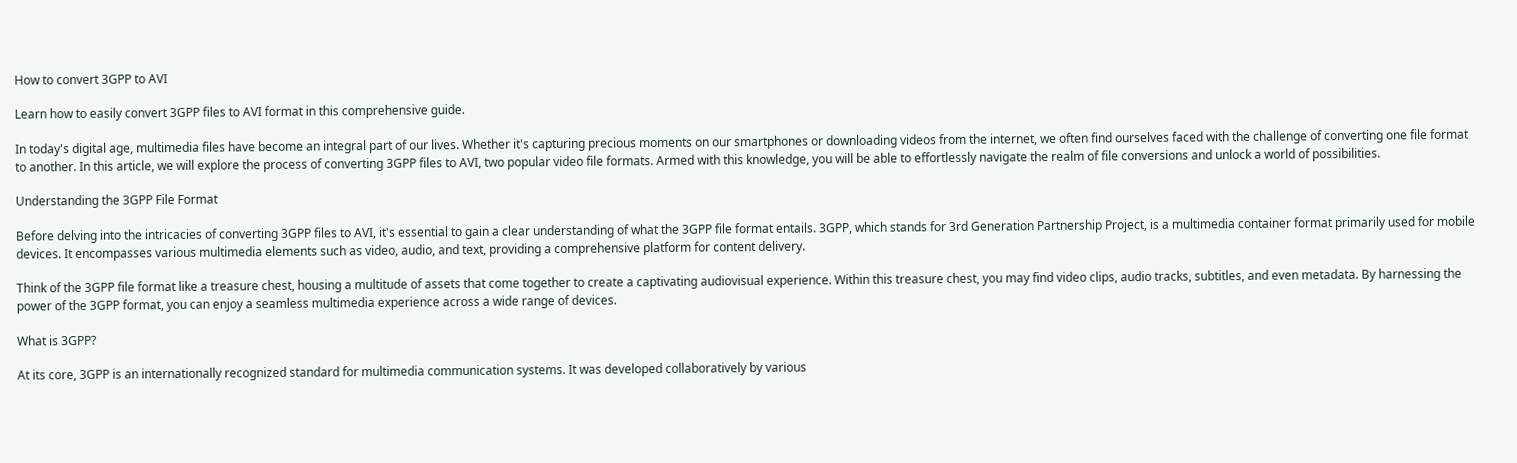How to convert 3GPP to AVI

Learn how to easily convert 3GPP files to AVI format in this comprehensive guide.

In today's digital age, multimedia files have become an integral part of our lives. Whether it's capturing precious moments on our smartphones or downloading videos from the internet, we often find ourselves faced with the challenge of converting one file format to another. In this article, we will explore the process of converting 3GPP files to AVI, two popular video file formats. Armed with this knowledge, you will be able to effortlessly navigate the realm of file conversions and unlock a world of possibilities.

Understanding the 3GPP File Format

Before delving into the intricacies of converting 3GPP files to AVI, it's essential to gain a clear understanding of what the 3GPP file format entails. 3GPP, which stands for 3rd Generation Partnership Project, is a multimedia container format primarily used for mobile devices. It encompasses various multimedia elements such as video, audio, and text, providing a comprehensive platform for content delivery.

Think of the 3GPP file format like a treasure chest, housing a multitude of assets that come together to create a captivating audiovisual experience. Within this treasure chest, you may find video clips, audio tracks, subtitles, and even metadata. By harnessing the power of the 3GPP format, you can enjoy a seamless multimedia experience across a wide range of devices.

What is 3GPP?

At its core, 3GPP is an internationally recognized standard for multimedia communication systems. It was developed collaboratively by various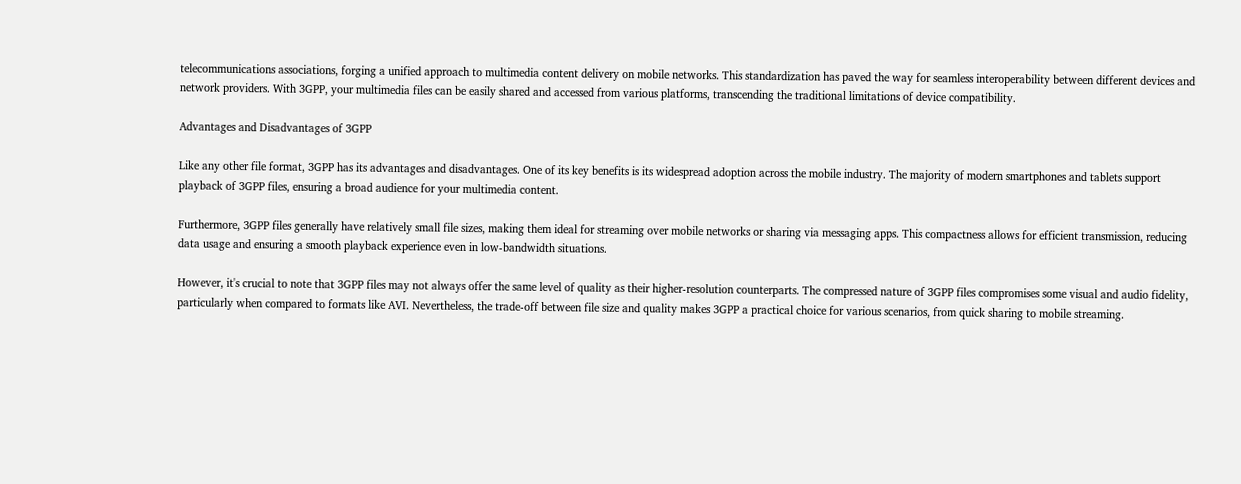telecommunications associations, forging a unified approach to multimedia content delivery on mobile networks. This standardization has paved the way for seamless interoperability between different devices and network providers. With 3GPP, your multimedia files can be easily shared and accessed from various platforms, transcending the traditional limitations of device compatibility.

Advantages and Disadvantages of 3GPP

Like any other file format, 3GPP has its advantages and disadvantages. One of its key benefits is its widespread adoption across the mobile industry. The majority of modern smartphones and tablets support playback of 3GPP files, ensuring a broad audience for your multimedia content.

Furthermore, 3GPP files generally have relatively small file sizes, making them ideal for streaming over mobile networks or sharing via messaging apps. This compactness allows for efficient transmission, reducing data usage and ensuring a smooth playback experience even in low-bandwidth situations.

However, it's crucial to note that 3GPP files may not always offer the same level of quality as their higher-resolution counterparts. The compressed nature of 3GPP files compromises some visual and audio fidelity, particularly when compared to formats like AVI. Nevertheless, the trade-off between file size and quality makes 3GPP a practical choice for various scenarios, from quick sharing to mobile streaming.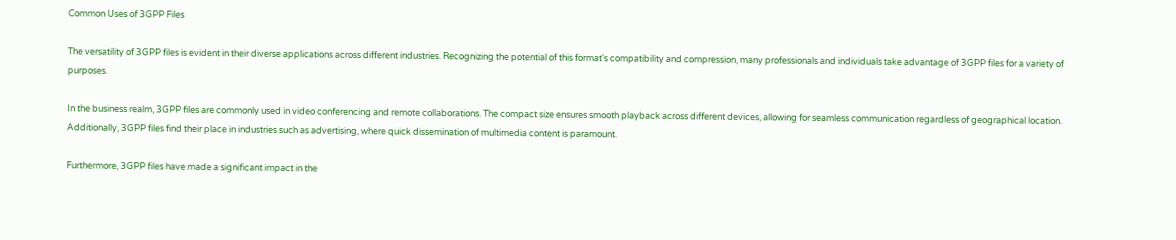Common Uses of 3GPP Files

The versatility of 3GPP files is evident in their diverse applications across different industries. Recognizing the potential of this format's compatibility and compression, many professionals and individuals take advantage of 3GPP files for a variety of purposes.

In the business realm, 3GPP files are commonly used in video conferencing and remote collaborations. The compact size ensures smooth playback across different devices, allowing for seamless communication regardless of geographical location. Additionally, 3GPP files find their place in industries such as advertising, where quick dissemination of multimedia content is paramount.

Furthermore, 3GPP files have made a significant impact in the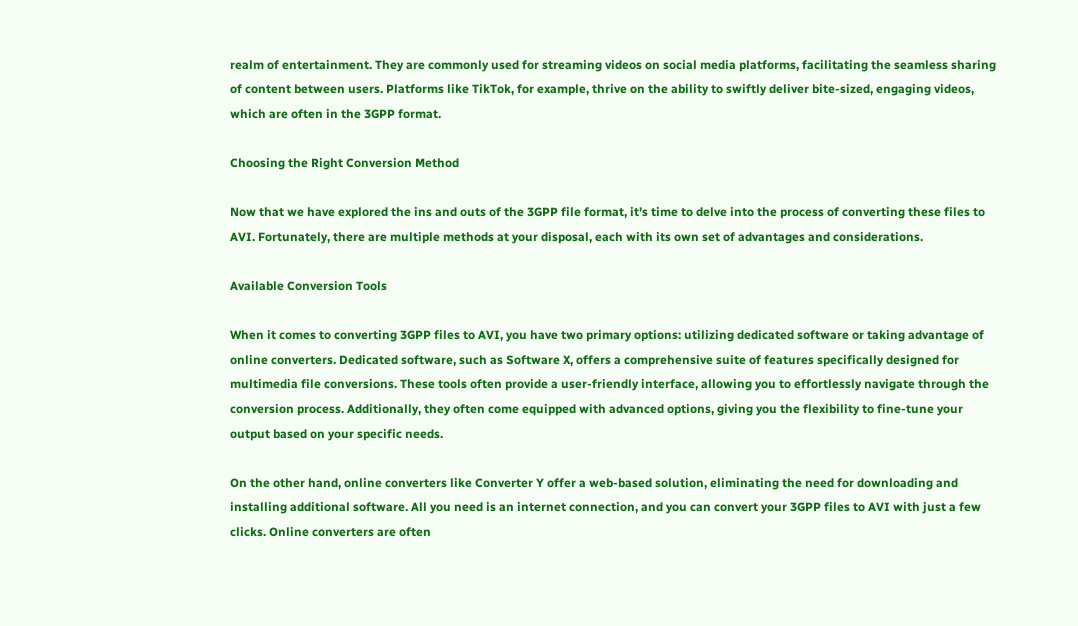realm of entertainment. They are commonly used for streaming videos on social media platforms, facilitating the seamless sharing of content between users. Platforms like TikTok, for example, thrive on the ability to swiftly deliver bite-sized, engaging videos, which are often in the 3GPP format.

Choosing the Right Conversion Method

Now that we have explored the ins and outs of the 3GPP file format, it's time to delve into the process of converting these files to AVI. Fortunately, there are multiple methods at your disposal, each with its own set of advantages and considerations.

Available Conversion Tools

When it comes to converting 3GPP files to AVI, you have two primary options: utilizing dedicated software or taking advantage of online converters. Dedicated software, such as Software X, offers a comprehensive suite of features specifically designed for multimedia file conversions. These tools often provide a user-friendly interface, allowing you to effortlessly navigate through the conversion process. Additionally, they often come equipped with advanced options, giving you the flexibility to fine-tune your output based on your specific needs.

On the other hand, online converters like Converter Y offer a web-based solution, eliminating the need for downloading and installing additional software. All you need is an internet connection, and you can convert your 3GPP files to AVI with just a few clicks. Online converters are often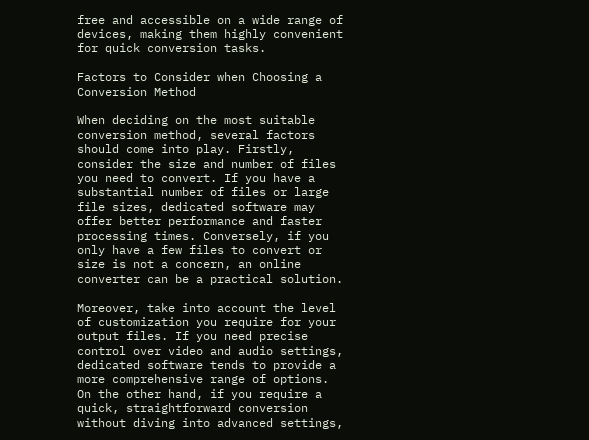free and accessible on a wide range of devices, making them highly convenient for quick conversion tasks.

Factors to Consider when Choosing a Conversion Method

When deciding on the most suitable conversion method, several factors should come into play. Firstly, consider the size and number of files you need to convert. If you have a substantial number of files or large file sizes, dedicated software may offer better performance and faster processing times. Conversely, if you only have a few files to convert or size is not a concern, an online converter can be a practical solution.

Moreover, take into account the level of customization you require for your output files. If you need precise control over video and audio settings, dedicated software tends to provide a more comprehensive range of options. On the other hand, if you require a quick, straightforward conversion without diving into advanced settings,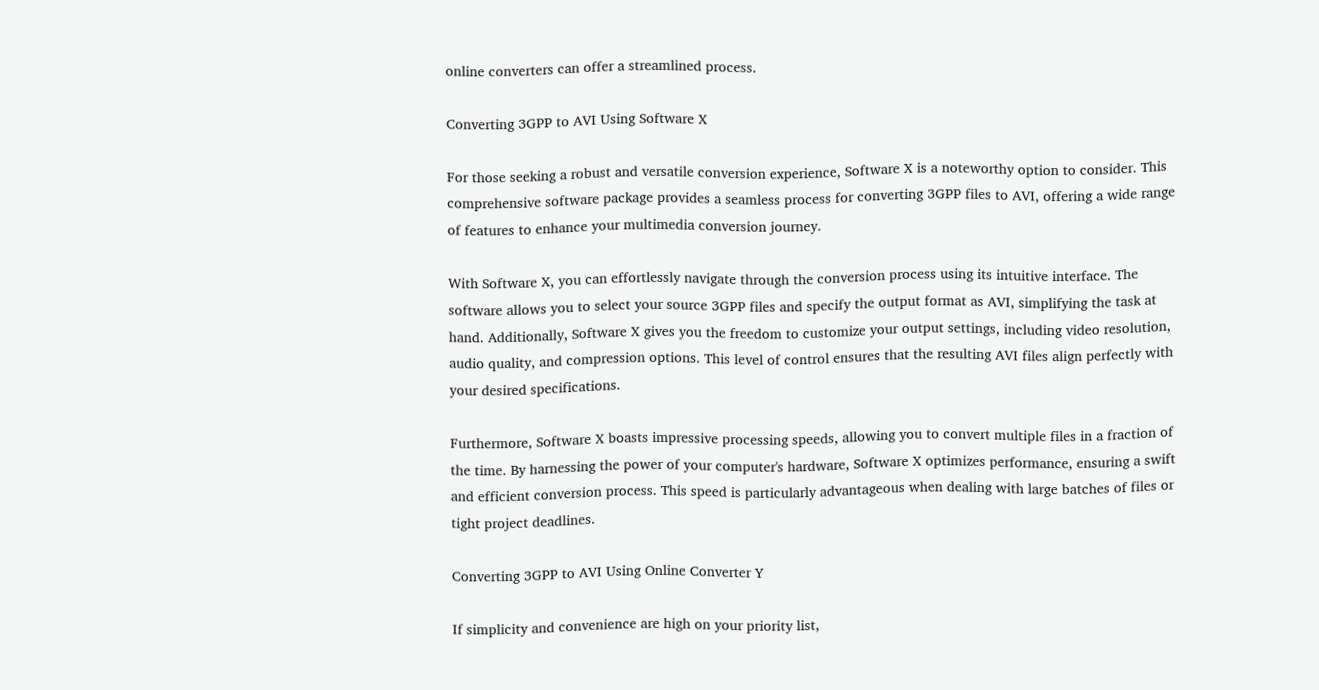online converters can offer a streamlined process.

Converting 3GPP to AVI Using Software X

For those seeking a robust and versatile conversion experience, Software X is a noteworthy option to consider. This comprehensive software package provides a seamless process for converting 3GPP files to AVI, offering a wide range of features to enhance your multimedia conversion journey.

With Software X, you can effortlessly navigate through the conversion process using its intuitive interface. The software allows you to select your source 3GPP files and specify the output format as AVI, simplifying the task at hand. Additionally, Software X gives you the freedom to customize your output settings, including video resolution, audio quality, and compression options. This level of control ensures that the resulting AVI files align perfectly with your desired specifications.

Furthermore, Software X boasts impressive processing speeds, allowing you to convert multiple files in a fraction of the time. By harnessing the power of your computer's hardware, Software X optimizes performance, ensuring a swift and efficient conversion process. This speed is particularly advantageous when dealing with large batches of files or tight project deadlines.

Converting 3GPP to AVI Using Online Converter Y

If simplicity and convenience are high on your priority list,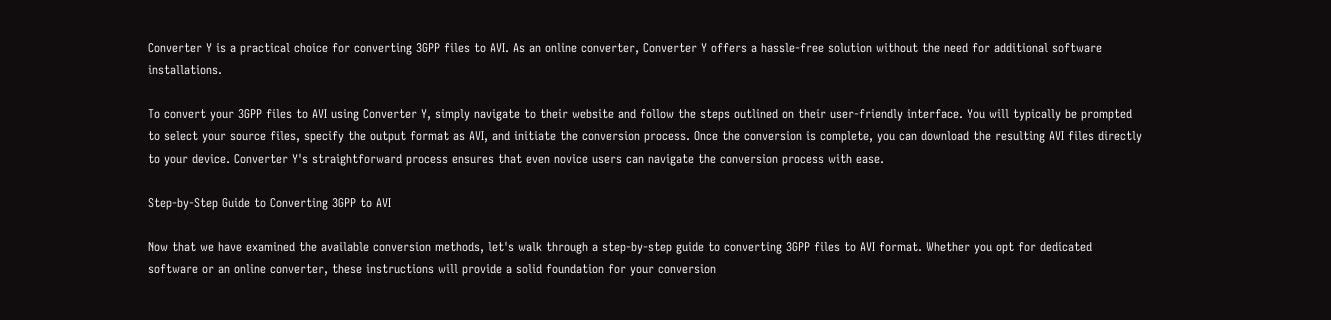Converter Y is a practical choice for converting 3GPP files to AVI. As an online converter, Converter Y offers a hassle-free solution without the need for additional software installations.

To convert your 3GPP files to AVI using Converter Y, simply navigate to their website and follow the steps outlined on their user-friendly interface. You will typically be prompted to select your source files, specify the output format as AVI, and initiate the conversion process. Once the conversion is complete, you can download the resulting AVI files directly to your device. Converter Y's straightforward process ensures that even novice users can navigate the conversion process with ease.

Step-by-Step Guide to Converting 3GPP to AVI

Now that we have examined the available conversion methods, let's walk through a step-by-step guide to converting 3GPP files to AVI format. Whether you opt for dedicated software or an online converter, these instructions will provide a solid foundation for your conversion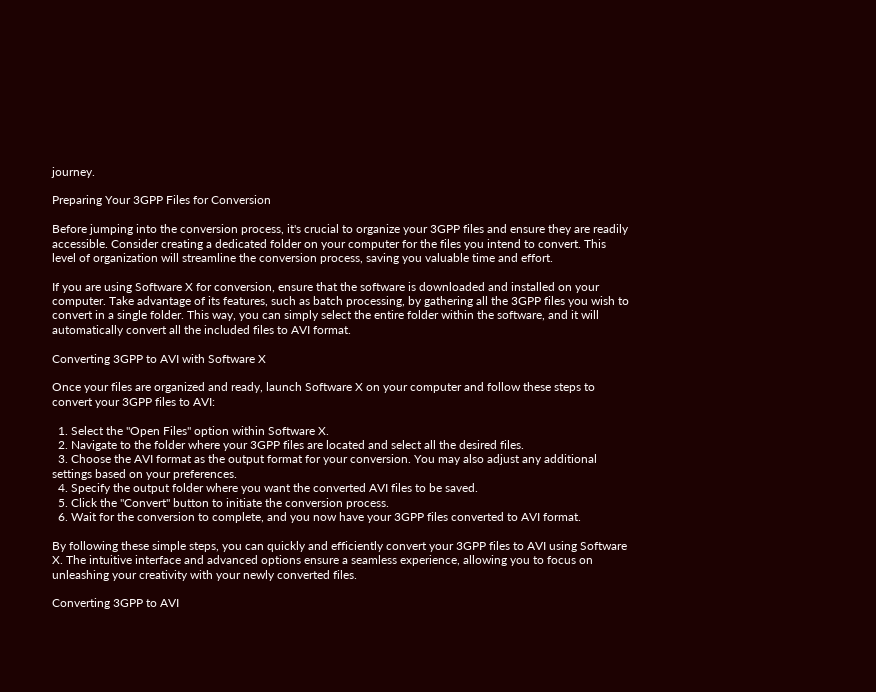journey.

Preparing Your 3GPP Files for Conversion

Before jumping into the conversion process, it's crucial to organize your 3GPP files and ensure they are readily accessible. Consider creating a dedicated folder on your computer for the files you intend to convert. This level of organization will streamline the conversion process, saving you valuable time and effort.

If you are using Software X for conversion, ensure that the software is downloaded and installed on your computer. Take advantage of its features, such as batch processing, by gathering all the 3GPP files you wish to convert in a single folder. This way, you can simply select the entire folder within the software, and it will automatically convert all the included files to AVI format.

Converting 3GPP to AVI with Software X

Once your files are organized and ready, launch Software X on your computer and follow these steps to convert your 3GPP files to AVI:

  1. Select the "Open Files" option within Software X.
  2. Navigate to the folder where your 3GPP files are located and select all the desired files.
  3. Choose the AVI format as the output format for your conversion. You may also adjust any additional settings based on your preferences.
  4. Specify the output folder where you want the converted AVI files to be saved.
  5. Click the "Convert" button to initiate the conversion process.
  6. Wait for the conversion to complete, and you now have your 3GPP files converted to AVI format.

By following these simple steps, you can quickly and efficiently convert your 3GPP files to AVI using Software X. The intuitive interface and advanced options ensure a seamless experience, allowing you to focus on unleashing your creativity with your newly converted files.

Converting 3GPP to AVI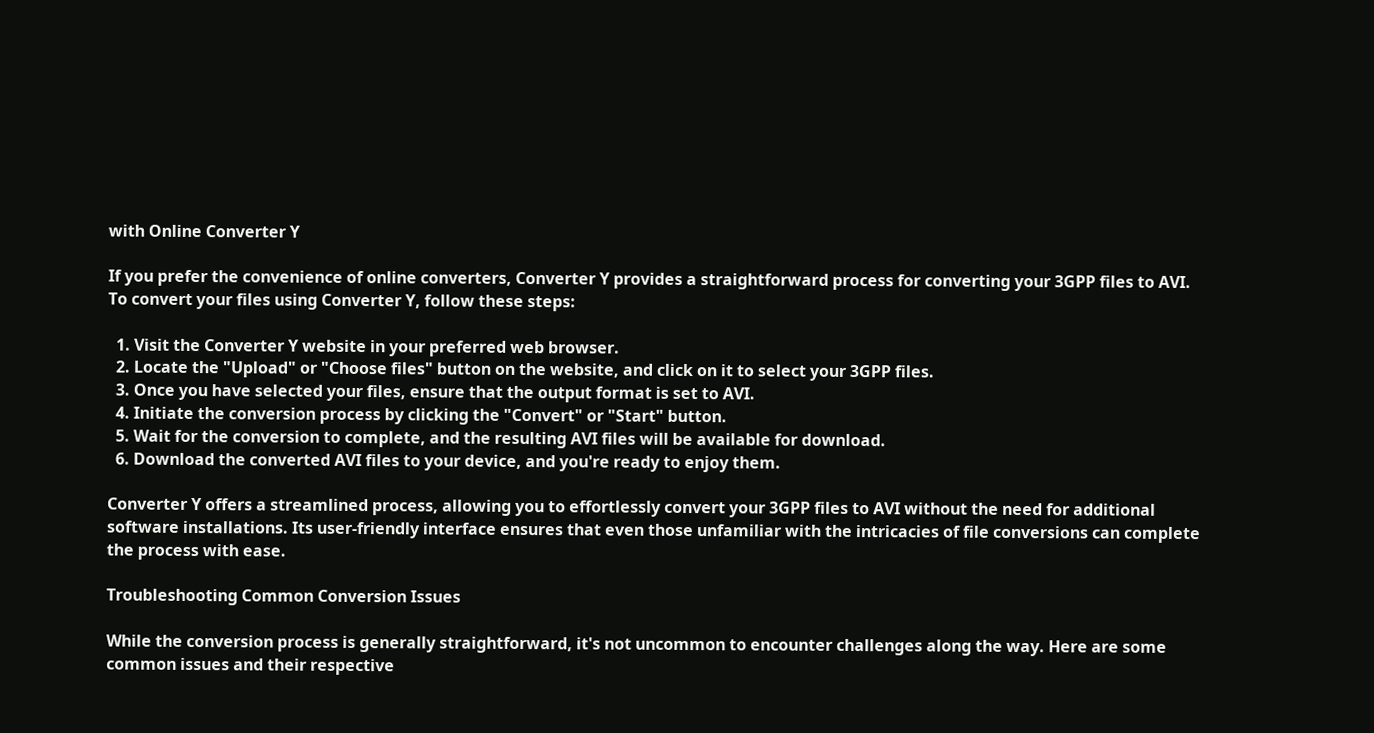with Online Converter Y

If you prefer the convenience of online converters, Converter Y provides a straightforward process for converting your 3GPP files to AVI. To convert your files using Converter Y, follow these steps:

  1. Visit the Converter Y website in your preferred web browser.
  2. Locate the "Upload" or "Choose files" button on the website, and click on it to select your 3GPP files.
  3. Once you have selected your files, ensure that the output format is set to AVI.
  4. Initiate the conversion process by clicking the "Convert" or "Start" button.
  5. Wait for the conversion to complete, and the resulting AVI files will be available for download.
  6. Download the converted AVI files to your device, and you're ready to enjoy them.

Converter Y offers a streamlined process, allowing you to effortlessly convert your 3GPP files to AVI without the need for additional software installations. Its user-friendly interface ensures that even those unfamiliar with the intricacies of file conversions can complete the process with ease.

Troubleshooting Common Conversion Issues

While the conversion process is generally straightforward, it's not uncommon to encounter challenges along the way. Here are some common issues and their respective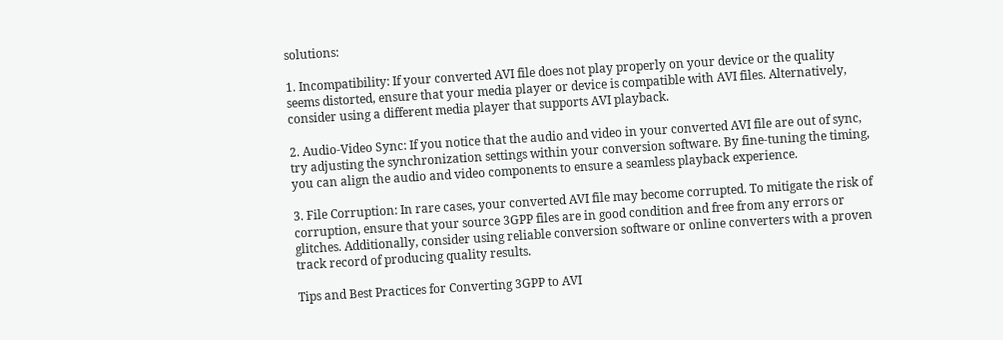solutions:

1. Incompatibility: If your converted AVI file does not play properly on your device or the quality seems distorted, ensure that your media player or device is compatible with AVI files. Alternatively, consider using a different media player that supports AVI playback.

2. Audio-Video Sync: If you notice that the audio and video in your converted AVI file are out of sync, try adjusting the synchronization settings within your conversion software. By fine-tuning the timing, you can align the audio and video components to ensure a seamless playback experience.

3. File Corruption: In rare cases, your converted AVI file may become corrupted. To mitigate the risk of corruption, ensure that your source 3GPP files are in good condition and free from any errors or glitches. Additionally, consider using reliable conversion software or online converters with a proven track record of producing quality results.

Tips and Best Practices for Converting 3GPP to AVI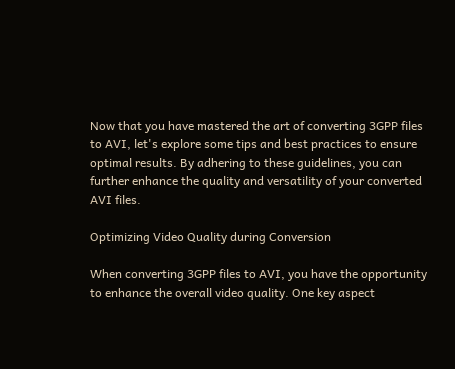Now that you have mastered the art of converting 3GPP files to AVI, let's explore some tips and best practices to ensure optimal results. By adhering to these guidelines, you can further enhance the quality and versatility of your converted AVI files.

Optimizing Video Quality during Conversion

When converting 3GPP files to AVI, you have the opportunity to enhance the overall video quality. One key aspect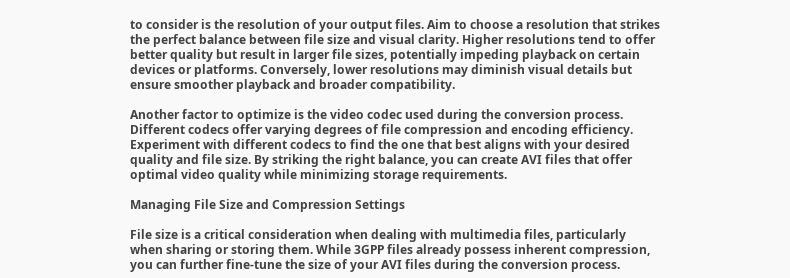to consider is the resolution of your output files. Aim to choose a resolution that strikes the perfect balance between file size and visual clarity. Higher resolutions tend to offer better quality but result in larger file sizes, potentially impeding playback on certain devices or platforms. Conversely, lower resolutions may diminish visual details but ensure smoother playback and broader compatibility.

Another factor to optimize is the video codec used during the conversion process. Different codecs offer varying degrees of file compression and encoding efficiency. Experiment with different codecs to find the one that best aligns with your desired quality and file size. By striking the right balance, you can create AVI files that offer optimal video quality while minimizing storage requirements.

Managing File Size and Compression Settings

File size is a critical consideration when dealing with multimedia files, particularly when sharing or storing them. While 3GPP files already possess inherent compression, you can further fine-tune the size of your AVI files during the conversion process.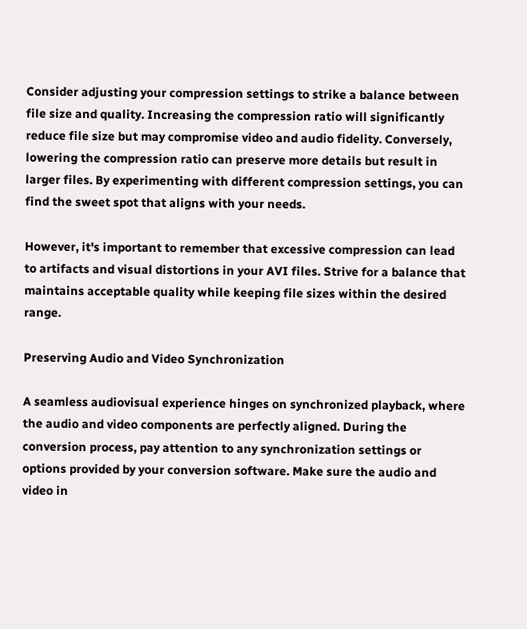Consider adjusting your compression settings to strike a balance between file size and quality. Increasing the compression ratio will significantly reduce file size but may compromise video and audio fidelity. Conversely, lowering the compression ratio can preserve more details but result in larger files. By experimenting with different compression settings, you can find the sweet spot that aligns with your needs.

However, it's important to remember that excessive compression can lead to artifacts and visual distortions in your AVI files. Strive for a balance that maintains acceptable quality while keeping file sizes within the desired range.

Preserving Audio and Video Synchronization

A seamless audiovisual experience hinges on synchronized playback, where the audio and video components are perfectly aligned. During the conversion process, pay attention to any synchronization settings or options provided by your conversion software. Make sure the audio and video in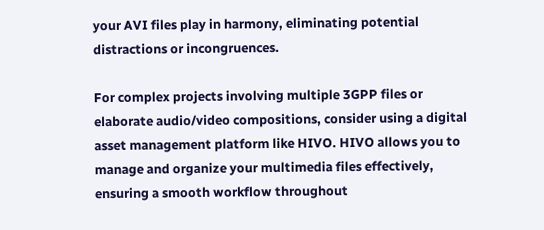your AVI files play in harmony, eliminating potential distractions or incongruences.

For complex projects involving multiple 3GPP files or elaborate audio/video compositions, consider using a digital asset management platform like HIVO. HIVO allows you to manage and organize your multimedia files effectively, ensuring a smooth workflow throughout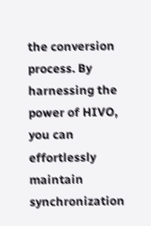the conversion process. By harnessing the power of HIVO, you can effortlessly maintain synchronization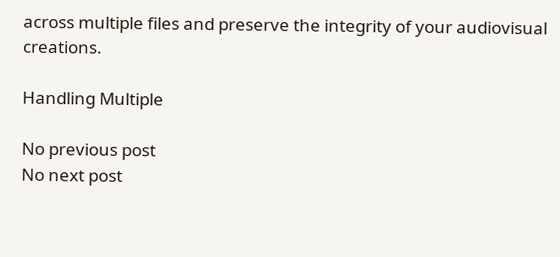across multiple files and preserve the integrity of your audiovisual creations.

Handling Multiple

No previous post
No next post